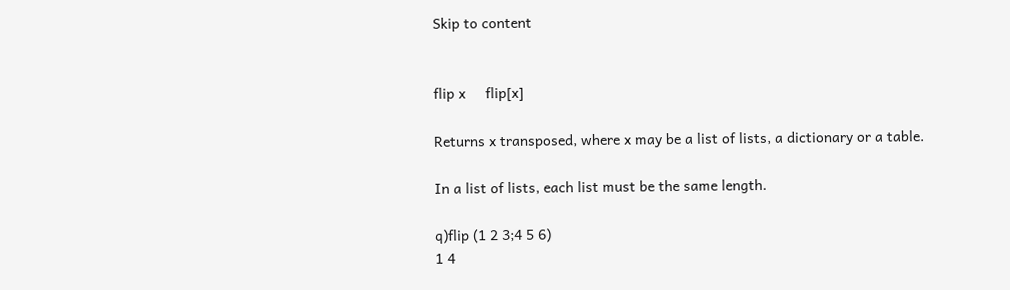Skip to content


flip x     flip[x]

Returns x transposed, where x may be a list of lists, a dictionary or a table.

In a list of lists, each list must be the same length.

q)flip (1 2 3;4 5 6)
1 4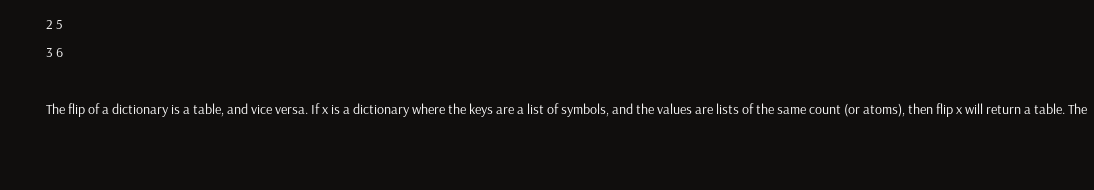2 5
3 6

The flip of a dictionary is a table, and vice versa. If x is a dictionary where the keys are a list of symbols, and the values are lists of the same count (or atoms), then flip x will return a table. The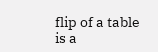flip of a table is a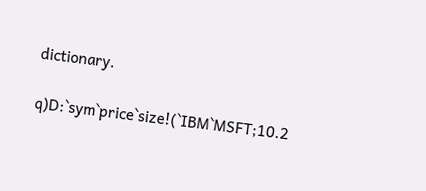dictionary.

q)D:`sym`price`size!(`IBM`MSFT;10.2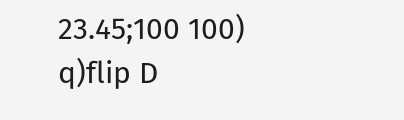23.45;100 100)
q)flip D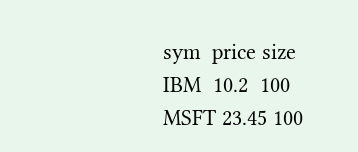sym  price size
IBM  10.2  100
MSFT 23.45 100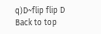q)D~flip flip D
Back to top